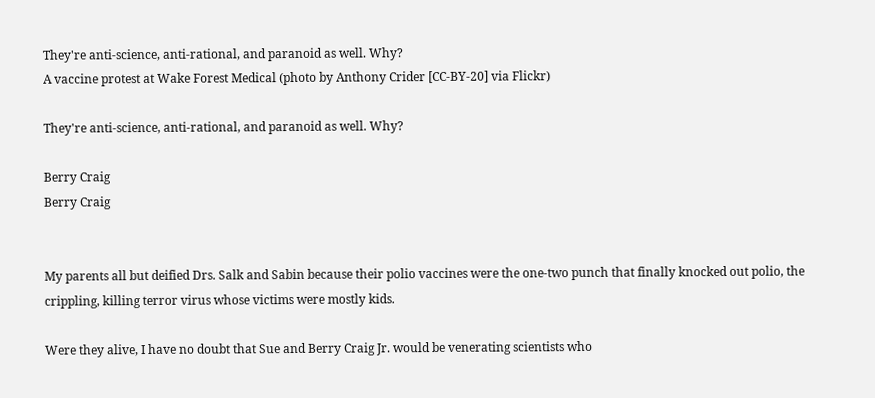They're anti-science, anti-rational, and paranoid as well. Why?
A vaccine protest at Wake Forest Medical (photo by Anthony Crider [CC-BY-20] via Flickr)

They're anti-science, anti-rational, and paranoid as well. Why?

Berry Craig
Berry Craig


My parents all but deified Drs. Salk and Sabin because their polio vaccines were the one-two punch that finally knocked out polio, the crippling, killing terror virus whose victims were mostly kids.

Were they alive, I have no doubt that Sue and Berry Craig Jr. would be venerating scientists who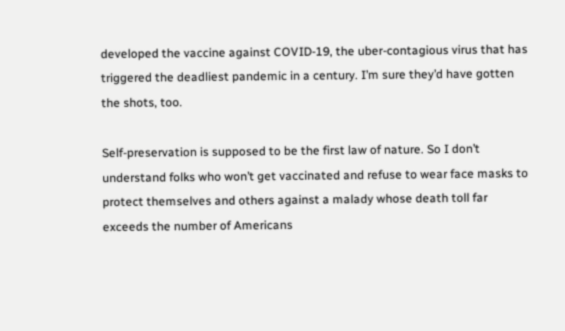developed the vaccine against COVID-19, the uber-contagious virus that has triggered the deadliest pandemic in a century. I’m sure they’d have gotten the shots, too.

Self-preservation is supposed to be the first law of nature. So I don’t understand folks who won’t get vaccinated and refuse to wear face masks to protect themselves and others against a malady whose death toll far exceeds the number of Americans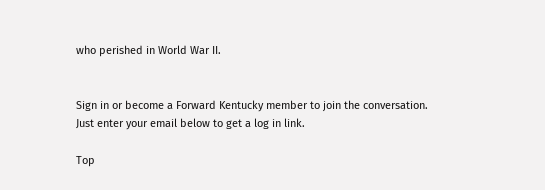who perished in World War II.


Sign in or become a Forward Kentucky member to join the conversation.
Just enter your email below to get a log in link.

Top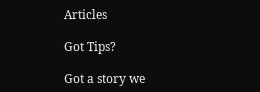Articles

Got Tips?

Got a story we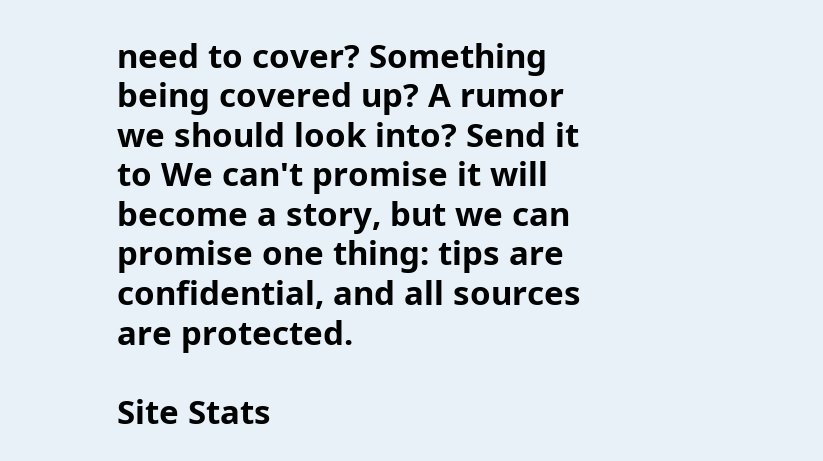need to cover? Something being covered up? A rumor we should look into? Send it to We can't promise it will become a story, but we can promise one thing: tips are confidential, and all sources are protected.

Site Stats